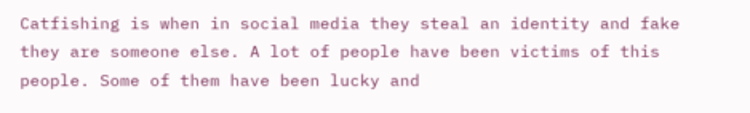Catfishing is when in social media they steal an identity and fake they are someone else. A lot of people have been victims of this people. Some of them have been lucky and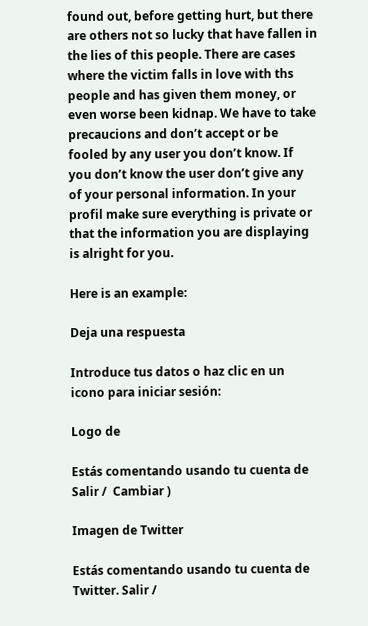found out, before getting hurt, but there are others not so lucky that have fallen in the lies of this people. There are cases where the victim falls in love with ths people and has given them money, or even worse been kidnap. We have to take precaucions and don’t accept or be fooled by any user you don’t know. If you don’t know the user don’t give any of your personal information. In your profil make sure everything is private or that the information you are displaying is alright for you.

Here is an example:

Deja una respuesta

Introduce tus datos o haz clic en un icono para iniciar sesión:

Logo de

Estás comentando usando tu cuenta de Salir /  Cambiar )

Imagen de Twitter

Estás comentando usando tu cuenta de Twitter. Salir /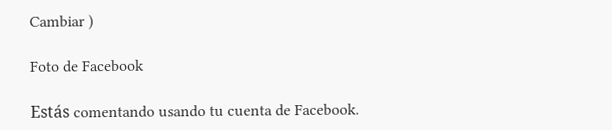Cambiar )

Foto de Facebook

Estás comentando usando tu cuenta de Facebook.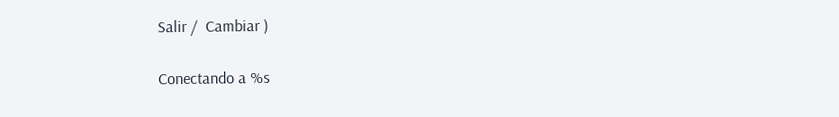Salir /  Cambiar )

Conectando a %s